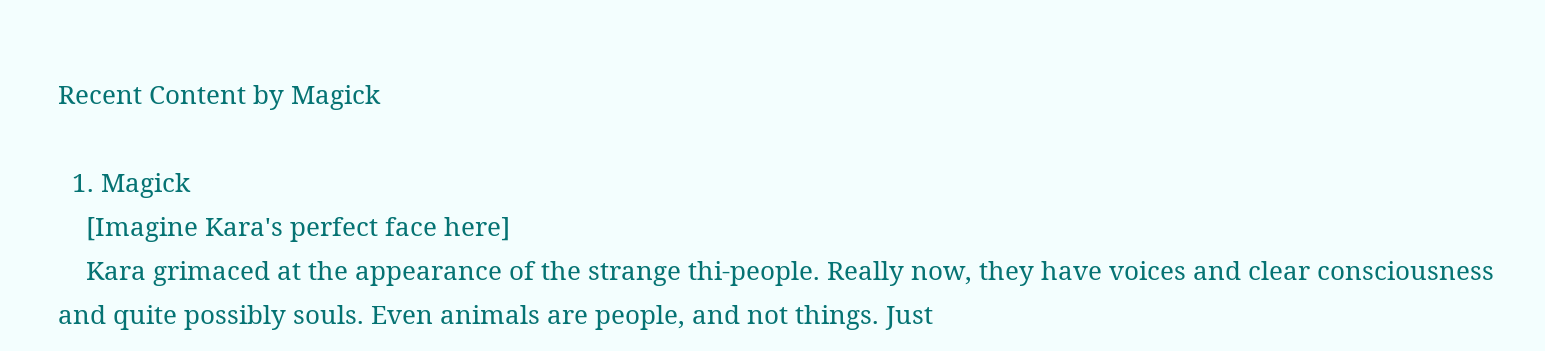Recent Content by Magick

  1. Magick
    [Imagine Kara's perfect face here]
    Kara grimaced at the appearance of the strange thi-people. Really now, they have voices and clear consciousness and quite possibly souls. Even animals are people, and not things. Just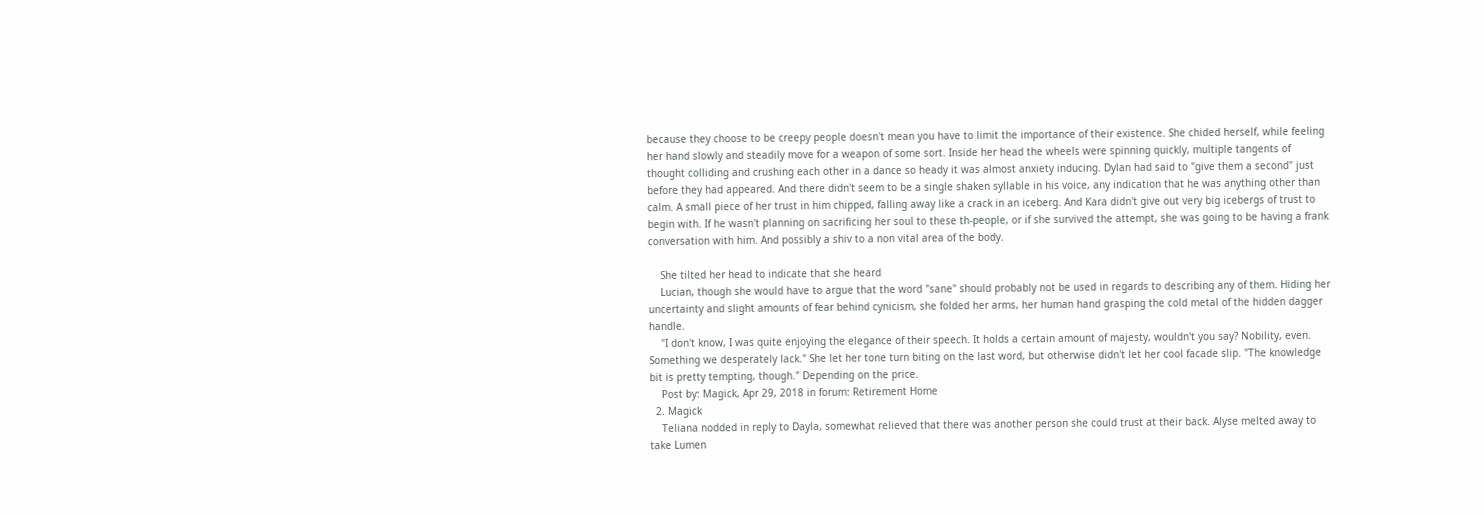because they choose to be creepy people doesn't mean you have to limit the importance of their existence. She chided herself, while feeling her hand slowly and steadily move for a weapon of some sort. Inside her head the wheels were spinning quickly, multiple tangents of thought colliding and crushing each other in a dance so heady it was almost anxiety inducing. Dylan had said to "give them a second" just before they had appeared. And there didn't seem to be a single shaken syllable in his voice, any indication that he was anything other than calm. A small piece of her trust in him chipped, falling away like a crack in an iceberg. And Kara didn't give out very big icebergs of trust to begin with. If he wasn't planning on sacrificing her soul to these th-people, or if she survived the attempt, she was going to be having a frank conversation with him. And possibly a shiv to a non vital area of the body.

    She tilted her head to indicate that she heard
    Lucian, though she would have to argue that the word "sane" should probably not be used in regards to describing any of them. Hiding her uncertainty and slight amounts of fear behind cynicism, she folded her arms, her human hand grasping the cold metal of the hidden dagger handle.
    "I don't know, I was quite enjoying the elegance of their speech. It holds a certain amount of majesty, wouldn't you say? Nobility, even. Something we desperately lack." She let her tone turn biting on the last word, but otherwise didn't let her cool facade slip. "The knowledge bit is pretty tempting, though." Depending on the price.
    Post by: Magick, Apr 29, 2018 in forum: Retirement Home
  2. Magick
    Teliana nodded in reply to Dayla, somewhat relieved that there was another person she could trust at their back. Alyse melted away to take Lumen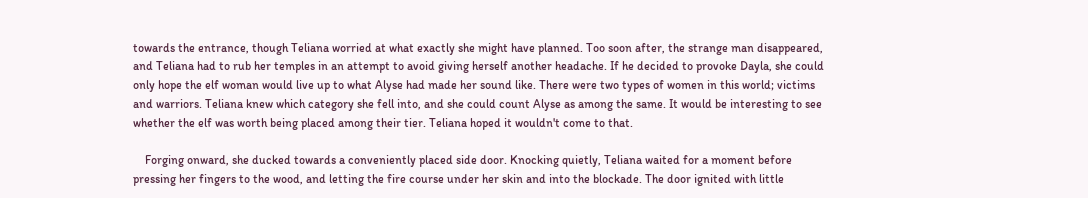towards the entrance, though Teliana worried at what exactly she might have planned. Too soon after, the strange man disappeared, and Teliana had to rub her temples in an attempt to avoid giving herself another headache. If he decided to provoke Dayla, she could only hope the elf woman would live up to what Alyse had made her sound like. There were two types of women in this world; victims and warriors. Teliana knew which category she fell into, and she could count Alyse as among the same. It would be interesting to see whether the elf was worth being placed among their tier. Teliana hoped it wouldn't come to that.

    Forging onward, she ducked towards a conveniently placed side door. Knocking quietly, Teliana waited for a moment before pressing her fingers to the wood, and letting the fire course under her skin and into the blockade. The door ignited with little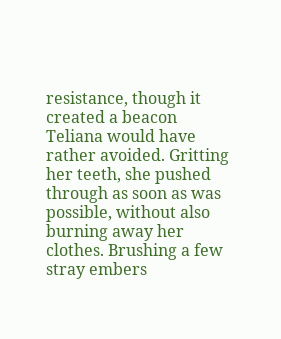resistance, though it created a beacon Teliana would have rather avoided. Gritting her teeth, she pushed through as soon as was possible, without also burning away her clothes. Brushing a few stray embers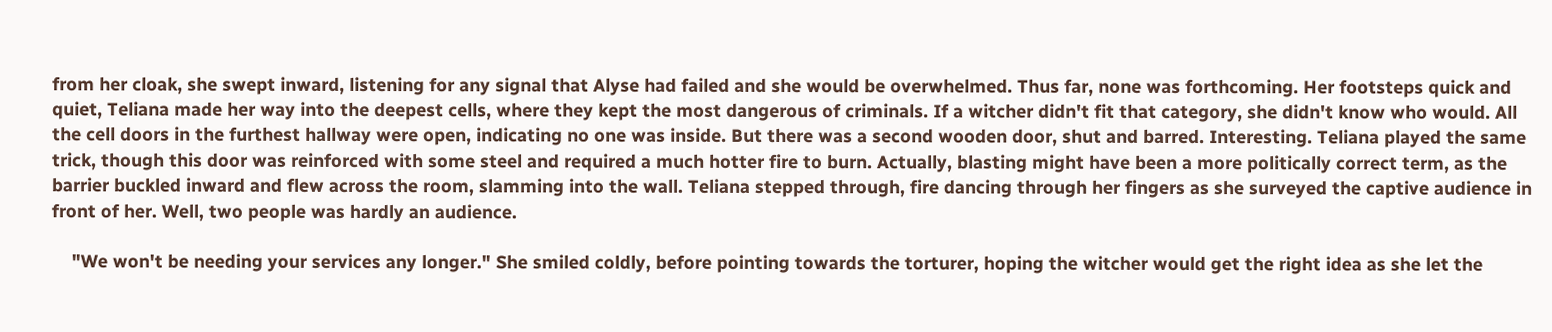from her cloak, she swept inward, listening for any signal that Alyse had failed and she would be overwhelmed. Thus far, none was forthcoming. Her footsteps quick and quiet, Teliana made her way into the deepest cells, where they kept the most dangerous of criminals. If a witcher didn't fit that category, she didn't know who would. All the cell doors in the furthest hallway were open, indicating no one was inside. But there was a second wooden door, shut and barred. Interesting. Teliana played the same trick, though this door was reinforced with some steel and required a much hotter fire to burn. Actually, blasting might have been a more politically correct term, as the barrier buckled inward and flew across the room, slamming into the wall. Teliana stepped through, fire dancing through her fingers as she surveyed the captive audience in front of her. Well, two people was hardly an audience.

    "We won't be needing your services any longer." She smiled coldly, before pointing towards the torturer, hoping the witcher would get the right idea as she let the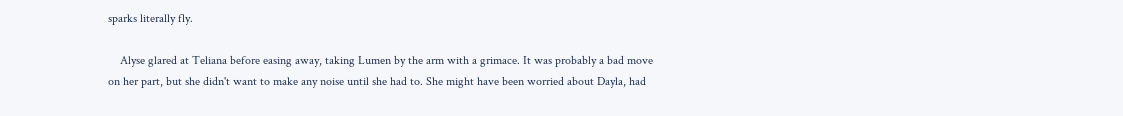sparks literally fly.

    Alyse glared at Teliana before easing away, taking Lumen by the arm with a grimace. It was probably a bad move on her part, but she didn't want to make any noise until she had to. She might have been worried about Dayla, had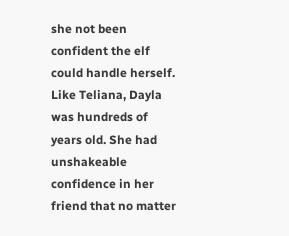she not been confident the elf could handle herself. Like Teliana, Dayla was hundreds of years old. She had unshakeable confidence in her friend that no matter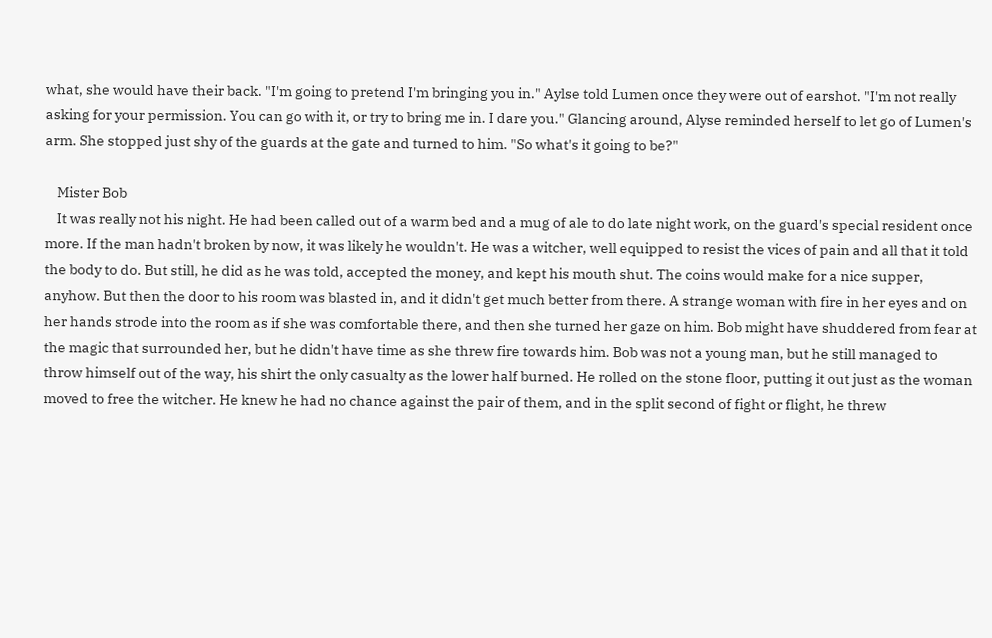what, she would have their back. "I'm going to pretend I'm bringing you in." Aylse told Lumen once they were out of earshot. "I'm not really asking for your permission. You can go with it, or try to bring me in. I dare you." Glancing around, Alyse reminded herself to let go of Lumen's arm. She stopped just shy of the guards at the gate and turned to him. "So what's it going to be?"

    Mister Bob
    It was really not his night. He had been called out of a warm bed and a mug of ale to do late night work, on the guard's special resident once more. If the man hadn't broken by now, it was likely he wouldn't. He was a witcher, well equipped to resist the vices of pain and all that it told the body to do. But still, he did as he was told, accepted the money, and kept his mouth shut. The coins would make for a nice supper, anyhow. But then the door to his room was blasted in, and it didn't get much better from there. A strange woman with fire in her eyes and on her hands strode into the room as if she was comfortable there, and then she turned her gaze on him. Bob might have shuddered from fear at the magic that surrounded her, but he didn't have time as she threw fire towards him. Bob was not a young man, but he still managed to throw himself out of the way, his shirt the only casualty as the lower half burned. He rolled on the stone floor, putting it out just as the woman moved to free the witcher. He knew he had no chance against the pair of them, and in the split second of fight or flight, he threw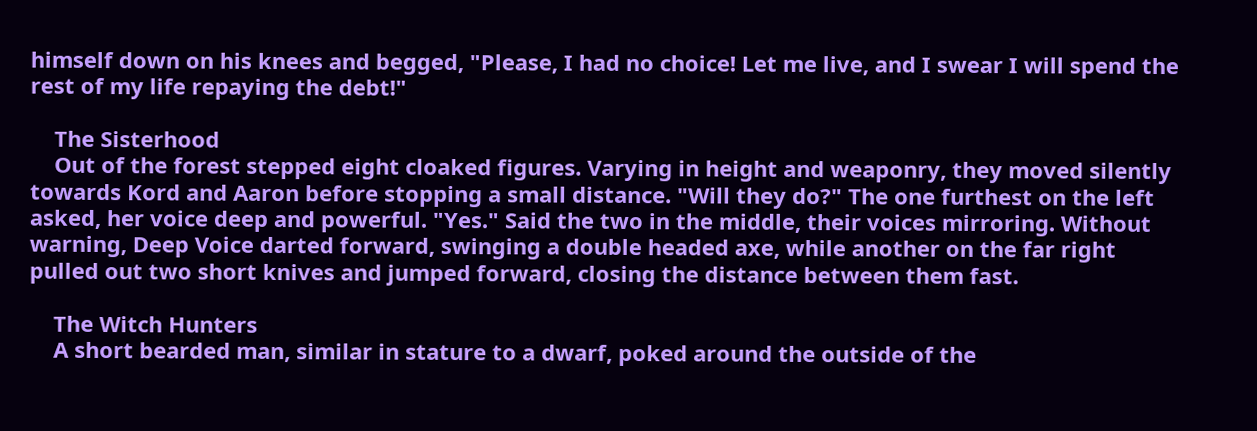himself down on his knees and begged, "Please, I had no choice! Let me live, and I swear I will spend the rest of my life repaying the debt!"

    The Sisterhood
    Out of the forest stepped eight cloaked figures. Varying in height and weaponry, they moved silently towards Kord and Aaron before stopping a small distance. "Will they do?" The one furthest on the left asked, her voice deep and powerful. "Yes." Said the two in the middle, their voices mirroring. Without warning, Deep Voice darted forward, swinging a double headed axe, while another on the far right pulled out two short knives and jumped forward, closing the distance between them fast.

    The Witch Hunters
    A short bearded man, similar in stature to a dwarf, poked around the outside of the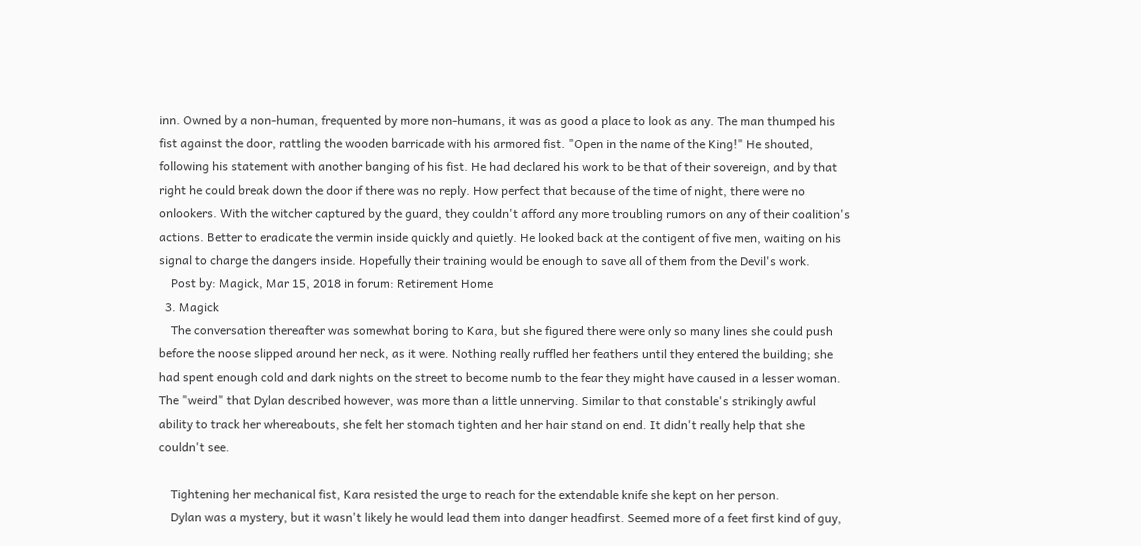inn. Owned by a non-human, frequented by more non-humans, it was as good a place to look as any. The man thumped his fist against the door, rattling the wooden barricade with his armored fist. "Open in the name of the King!" He shouted, following his statement with another banging of his fist. He had declared his work to be that of their sovereign, and by that right he could break down the door if there was no reply. How perfect that because of the time of night, there were no onlookers. With the witcher captured by the guard, they couldn't afford any more troubling rumors on any of their coalition's actions. Better to eradicate the vermin inside quickly and quietly. He looked back at the contigent of five men, waiting on his signal to charge the dangers inside. Hopefully their training would be enough to save all of them from the Devil's work.
    Post by: Magick, Mar 15, 2018 in forum: Retirement Home
  3. Magick
    The conversation thereafter was somewhat boring to Kara, but she figured there were only so many lines she could push before the noose slipped around her neck, as it were. Nothing really ruffled her feathers until they entered the building; she had spent enough cold and dark nights on the street to become numb to the fear they might have caused in a lesser woman. The "weird" that Dylan described however, was more than a little unnerving. Similar to that constable's strikingly awful ability to track her whereabouts, she felt her stomach tighten and her hair stand on end. It didn't really help that she couldn't see.

    Tightening her mechanical fist, Kara resisted the urge to reach for the extendable knife she kept on her person.
    Dylan was a mystery, but it wasn't likely he would lead them into danger headfirst. Seemed more of a feet first kind of guy,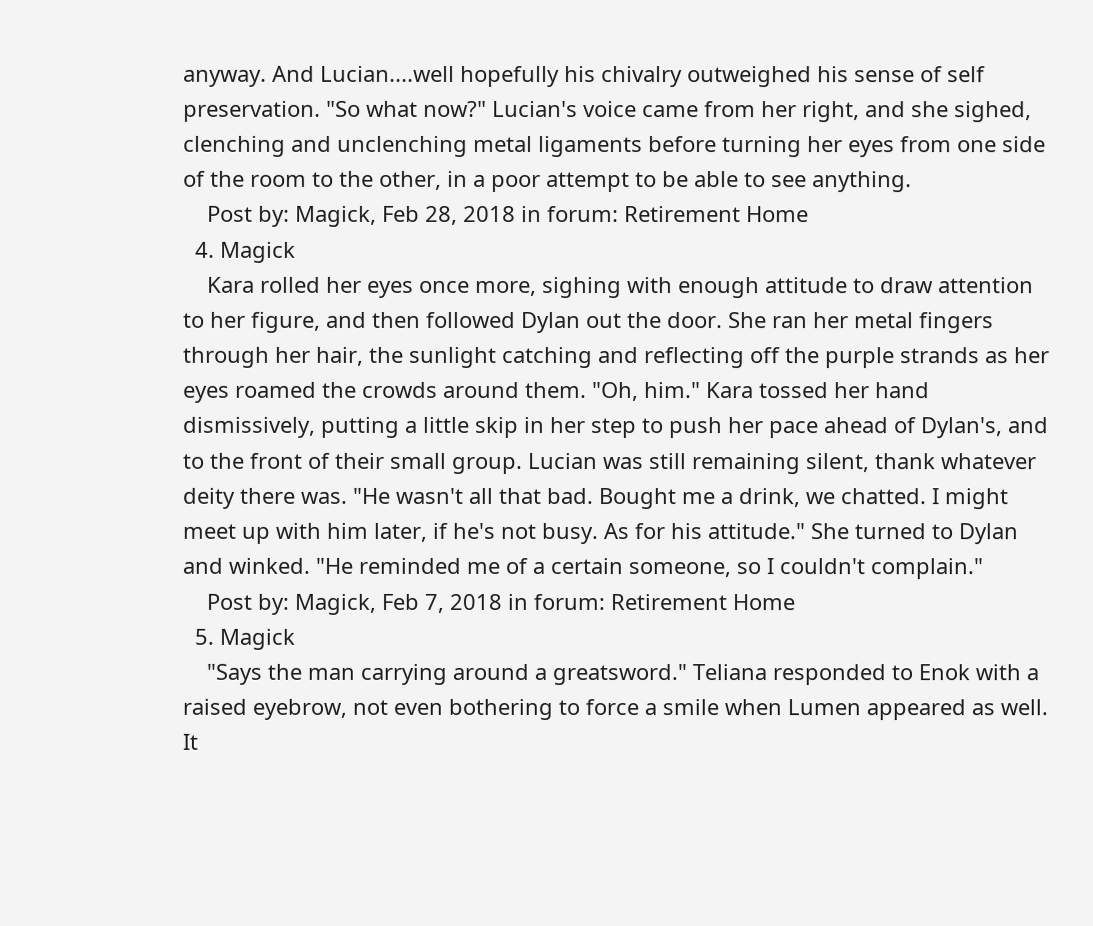anyway. And Lucian....well hopefully his chivalry outweighed his sense of self preservation. "So what now?" Lucian's voice came from her right, and she sighed, clenching and unclenching metal ligaments before turning her eyes from one side of the room to the other, in a poor attempt to be able to see anything.
    Post by: Magick, Feb 28, 2018 in forum: Retirement Home
  4. Magick
    Kara rolled her eyes once more, sighing with enough attitude to draw attention to her figure, and then followed Dylan out the door. She ran her metal fingers through her hair, the sunlight catching and reflecting off the purple strands as her eyes roamed the crowds around them. "Oh, him." Kara tossed her hand dismissively, putting a little skip in her step to push her pace ahead of Dylan's, and to the front of their small group. Lucian was still remaining silent, thank whatever deity there was. "He wasn't all that bad. Bought me a drink, we chatted. I might meet up with him later, if he's not busy. As for his attitude." She turned to Dylan and winked. "He reminded me of a certain someone, so I couldn't complain."
    Post by: Magick, Feb 7, 2018 in forum: Retirement Home
  5. Magick
    "Says the man carrying around a greatsword." Teliana responded to Enok with a raised eyebrow, not even bothering to force a smile when Lumen appeared as well. It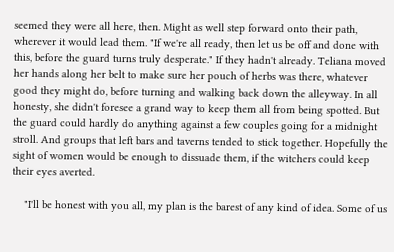seemed they were all here, then. Might as well step forward onto their path, wherever it would lead them. "If we're all ready, then let us be off and done with this, before the guard turns truly desperate." If they hadn't already. Teliana moved her hands along her belt to make sure her pouch of herbs was there, whatever good they might do, before turning and walking back down the alleyway. In all honesty, she didn't foresee a grand way to keep them all from being spotted. But the guard could hardly do anything against a few couples going for a midnight stroll. And groups that left bars and taverns tended to stick together. Hopefully the sight of women would be enough to dissuade them, if the witchers could keep their eyes averted.

    "I'll be honest with you all, my plan is the barest of any kind of idea. Some of us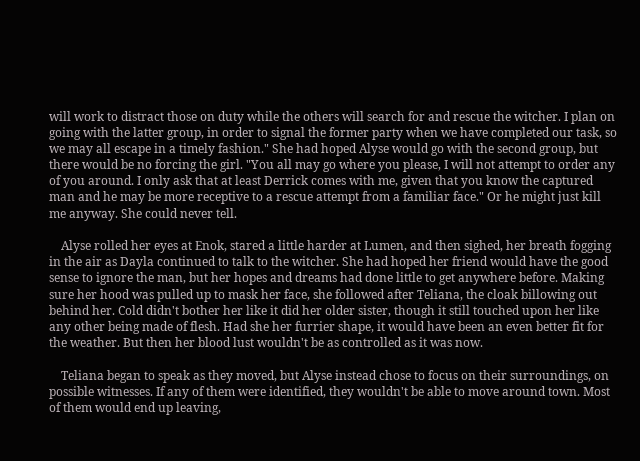will work to distract those on duty while the others will search for and rescue the witcher. I plan on going with the latter group, in order to signal the former party when we have completed our task, so we may all escape in a timely fashion." She had hoped Alyse would go with the second group, but there would be no forcing the girl. "You all may go where you please, I will not attempt to order any of you around. I only ask that at least Derrick comes with me, given that you know the captured man and he may be more receptive to a rescue attempt from a familiar face." Or he might just kill me anyway. She could never tell.

    Alyse rolled her eyes at Enok, stared a little harder at Lumen, and then sighed, her breath fogging in the air as Dayla continued to talk to the witcher. She had hoped her friend would have the good sense to ignore the man, but her hopes and dreams had done little to get anywhere before. Making sure her hood was pulled up to mask her face, she followed after Teliana, the cloak billowing out behind her. Cold didn't bother her like it did her older sister, though it still touched upon her like any other being made of flesh. Had she her furrier shape, it would have been an even better fit for the weather. But then her blood lust wouldn't be as controlled as it was now.

    Teliana began to speak as they moved, but Alyse instead chose to focus on their surroundings, on possible witnesses. If any of them were identified, they wouldn't be able to move around town. Most of them would end up leaving,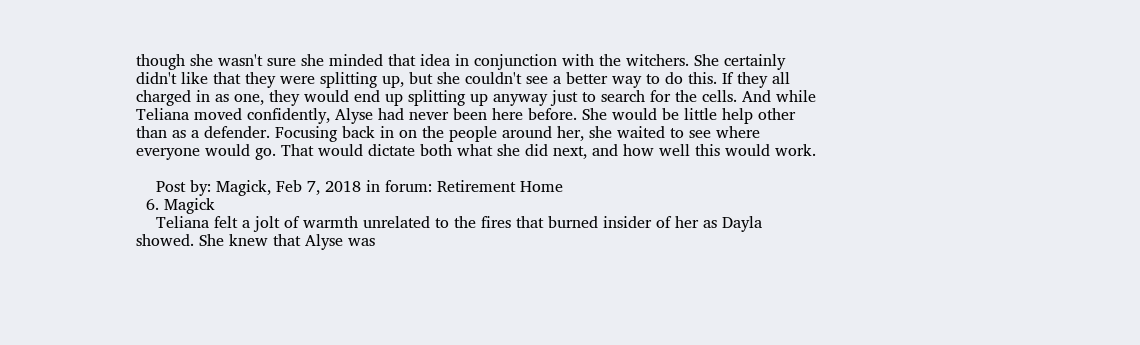though she wasn't sure she minded that idea in conjunction with the witchers. She certainly didn't like that they were splitting up, but she couldn't see a better way to do this. If they all charged in as one, they would end up splitting up anyway just to search for the cells. And while Teliana moved confidently, Alyse had never been here before. She would be little help other than as a defender. Focusing back in on the people around her, she waited to see where everyone would go. That would dictate both what she did next, and how well this would work.

    Post by: Magick, Feb 7, 2018 in forum: Retirement Home
  6. Magick
    Teliana felt a jolt of warmth unrelated to the fires that burned insider of her as Dayla showed. She knew that Alyse was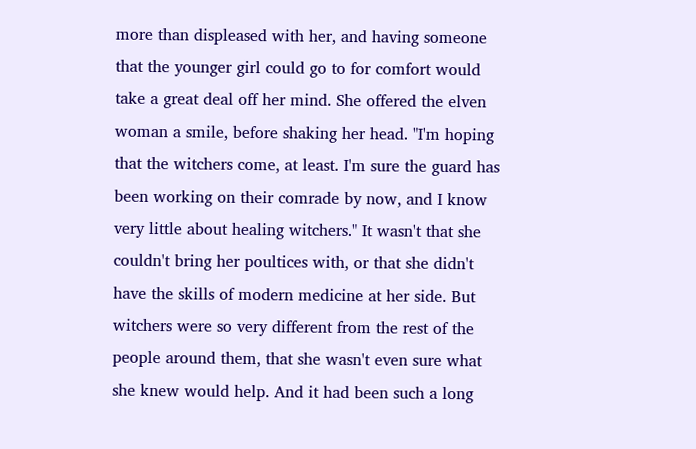more than displeased with her, and having someone that the younger girl could go to for comfort would take a great deal off her mind. She offered the elven woman a smile, before shaking her head. "I'm hoping that the witchers come, at least. I'm sure the guard has been working on their comrade by now, and I know very little about healing witchers." It wasn't that she couldn't bring her poultices with, or that she didn't have the skills of modern medicine at her side. But witchers were so very different from the rest of the people around them, that she wasn't even sure what she knew would help. And it had been such a long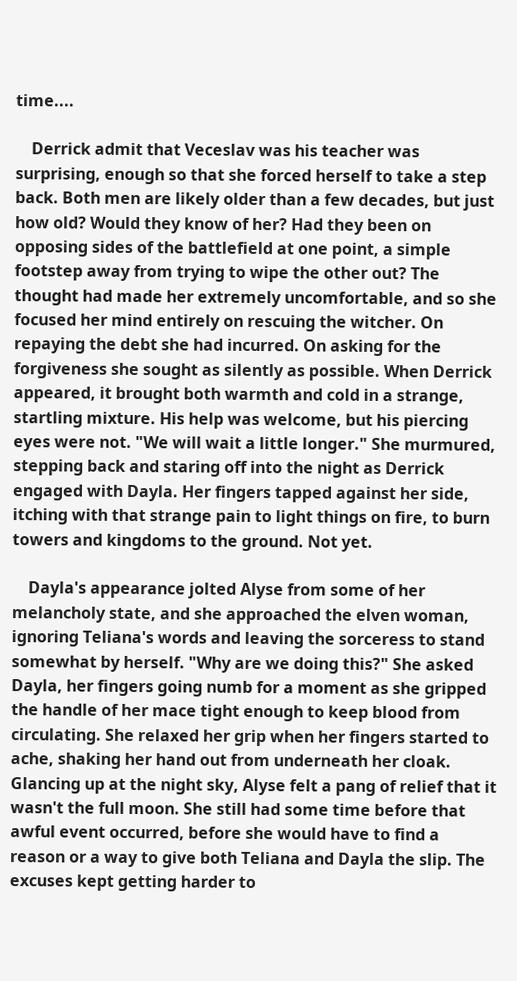time....

    Derrick admit that Veceslav was his teacher was surprising, enough so that she forced herself to take a step back. Both men are likely older than a few decades, but just how old? Would they know of her? Had they been on opposing sides of the battlefield at one point, a simple footstep away from trying to wipe the other out? The thought had made her extremely uncomfortable, and so she focused her mind entirely on rescuing the witcher. On repaying the debt she had incurred. On asking for the forgiveness she sought as silently as possible. When Derrick appeared, it brought both warmth and cold in a strange, startling mixture. His help was welcome, but his piercing eyes were not. "We will wait a little longer." She murmured, stepping back and staring off into the night as Derrick engaged with Dayla. Her fingers tapped against her side, itching with that strange pain to light things on fire, to burn towers and kingdoms to the ground. Not yet.

    Dayla's appearance jolted Alyse from some of her melancholy state, and she approached the elven woman, ignoring Teliana's words and leaving the sorceress to stand somewhat by herself. "Why are we doing this?" She asked Dayla, her fingers going numb for a moment as she gripped the handle of her mace tight enough to keep blood from circulating. She relaxed her grip when her fingers started to ache, shaking her hand out from underneath her cloak. Glancing up at the night sky, Alyse felt a pang of relief that it wasn't the full moon. She still had some time before that awful event occurred, before she would have to find a reason or a way to give both Teliana and Dayla the slip. The excuses kept getting harder to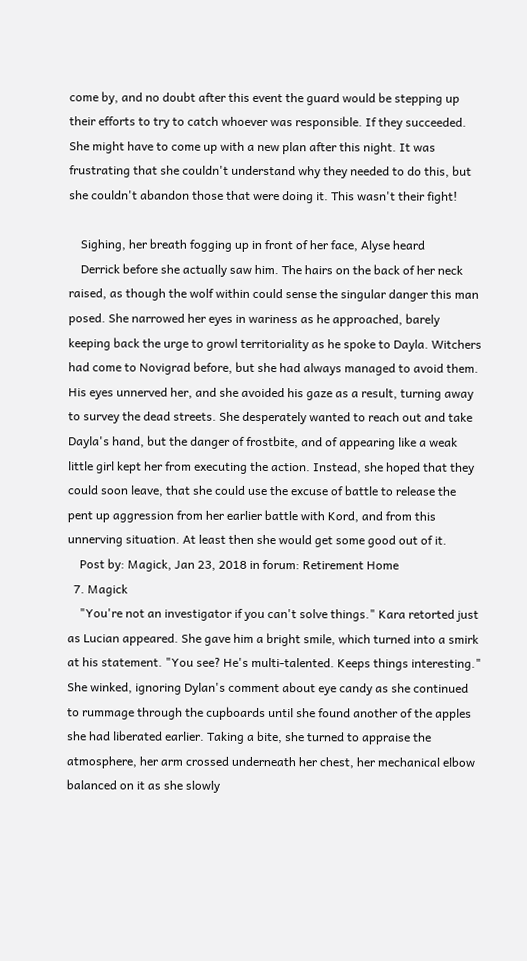come by, and no doubt after this event the guard would be stepping up their efforts to try to catch whoever was responsible. If they succeeded. She might have to come up with a new plan after this night. It was frustrating that she couldn't understand why they needed to do this, but she couldn't abandon those that were doing it. This wasn't their fight!

    Sighing, her breath fogging up in front of her face, Alyse heard
    Derrick before she actually saw him. The hairs on the back of her neck raised, as though the wolf within could sense the singular danger this man posed. She narrowed her eyes in wariness as he approached, barely keeping back the urge to growl territoriality as he spoke to Dayla. Witchers had come to Novigrad before, but she had always managed to avoid them. His eyes unnerved her, and she avoided his gaze as a result, turning away to survey the dead streets. She desperately wanted to reach out and take Dayla's hand, but the danger of frostbite, and of appearing like a weak little girl kept her from executing the action. Instead, she hoped that they could soon leave, that she could use the excuse of battle to release the pent up aggression from her earlier battle with Kord, and from this unnerving situation. At least then she would get some good out of it.
    Post by: Magick, Jan 23, 2018 in forum: Retirement Home
  7. Magick
    "You're not an investigator if you can't solve things." Kara retorted just as Lucian appeared. She gave him a bright smile, which turned into a smirk at his statement. "You see? He's multi-talented. Keeps things interesting." She winked, ignoring Dylan's comment about eye candy as she continued to rummage through the cupboards until she found another of the apples she had liberated earlier. Taking a bite, she turned to appraise the atmosphere, her arm crossed underneath her chest, her mechanical elbow balanced on it as she slowly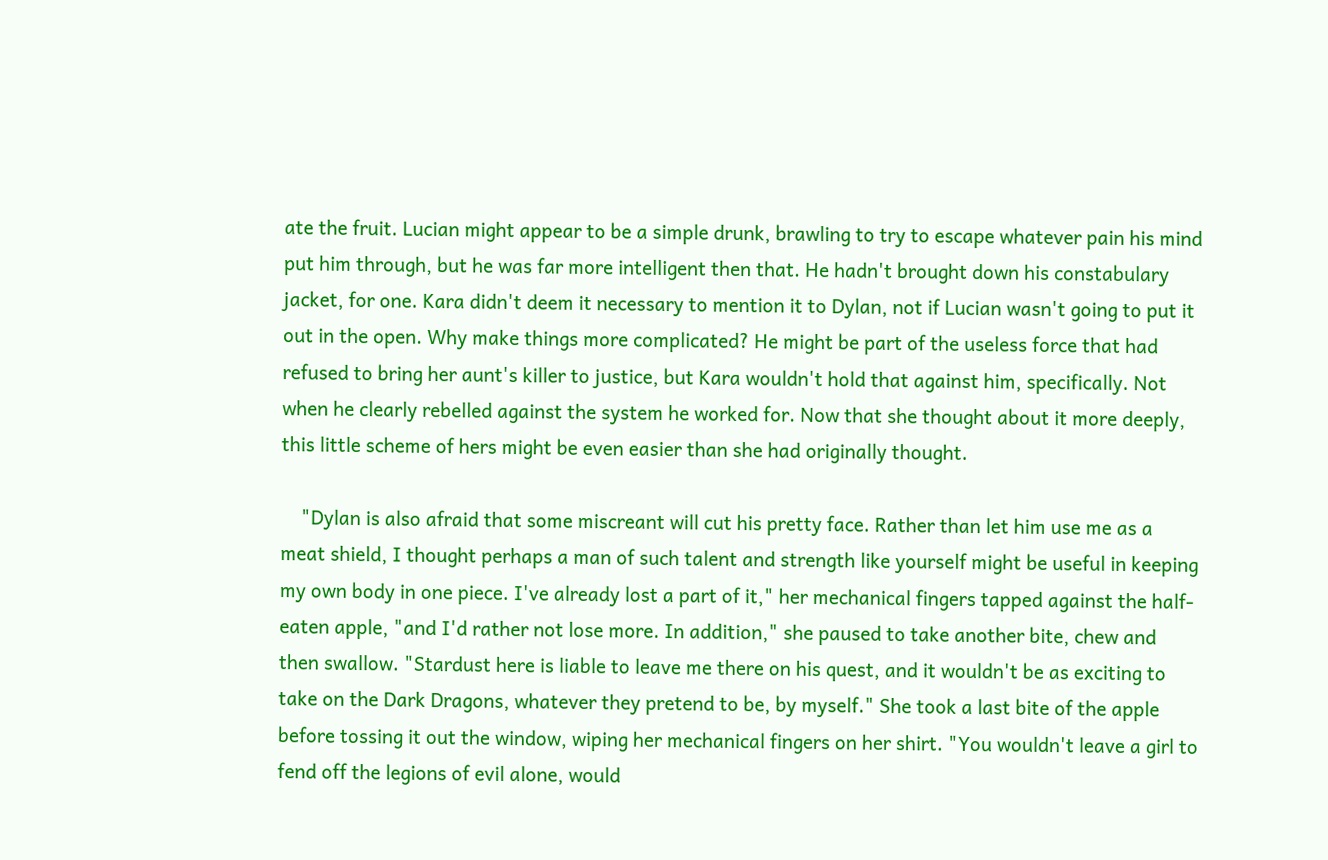ate the fruit. Lucian might appear to be a simple drunk, brawling to try to escape whatever pain his mind put him through, but he was far more intelligent then that. He hadn't brought down his constabulary jacket, for one. Kara didn't deem it necessary to mention it to Dylan, not if Lucian wasn't going to put it out in the open. Why make things more complicated? He might be part of the useless force that had refused to bring her aunt's killer to justice, but Kara wouldn't hold that against him, specifically. Not when he clearly rebelled against the system he worked for. Now that she thought about it more deeply, this little scheme of hers might be even easier than she had originally thought.

    "Dylan is also afraid that some miscreant will cut his pretty face. Rather than let him use me as a meat shield, I thought perhaps a man of such talent and strength like yourself might be useful in keeping my own body in one piece. I've already lost a part of it," her mechanical fingers tapped against the half-eaten apple, "and I'd rather not lose more. In addition," she paused to take another bite, chew and then swallow. "Stardust here is liable to leave me there on his quest, and it wouldn't be as exciting to take on the Dark Dragons, whatever they pretend to be, by myself." She took a last bite of the apple before tossing it out the window, wiping her mechanical fingers on her shirt. "You wouldn't leave a girl to fend off the legions of evil alone, would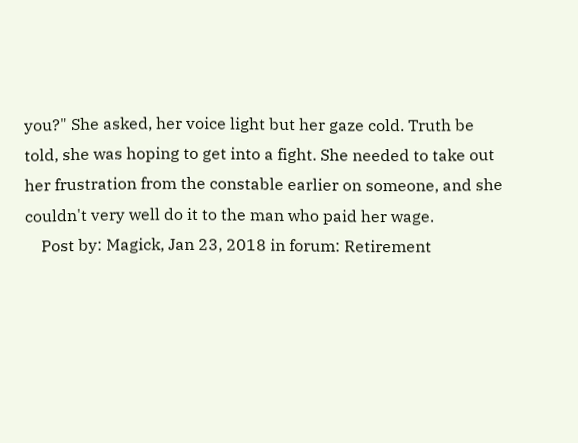you?" She asked, her voice light but her gaze cold. Truth be told, she was hoping to get into a fight. She needed to take out her frustration from the constable earlier on someone, and she couldn't very well do it to the man who paid her wage.
    Post by: Magick, Jan 23, 2018 in forum: Retirement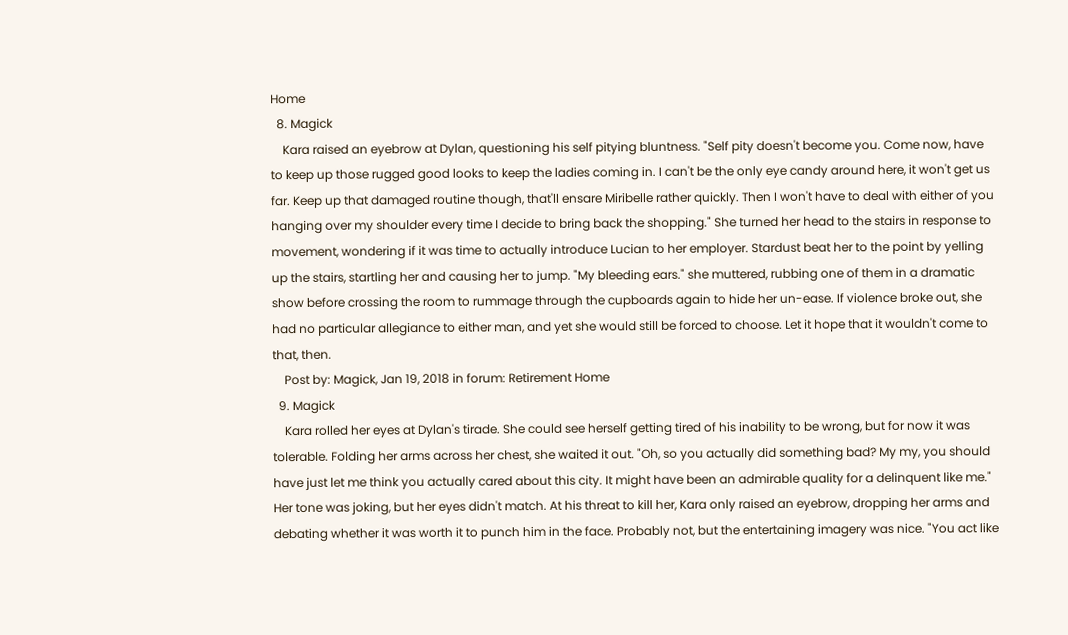Home
  8. Magick
    Kara raised an eyebrow at Dylan, questioning his self pitying bluntness. "Self pity doesn't become you. Come now, have to keep up those rugged good looks to keep the ladies coming in. I can't be the only eye candy around here, it won't get us far. Keep up that damaged routine though, that'll ensare Miribelle rather quickly. Then I won't have to deal with either of you hanging over my shoulder every time I decide to bring back the shopping." She turned her head to the stairs in response to movement, wondering if it was time to actually introduce Lucian to her employer. Stardust beat her to the point by yelling up the stairs, startling her and causing her to jump. "My bleeding ears." she muttered, rubbing one of them in a dramatic show before crossing the room to rummage through the cupboards again to hide her un-ease. If violence broke out, she had no particular allegiance to either man, and yet she would still be forced to choose. Let it hope that it wouldn't come to that, then.
    Post by: Magick, Jan 19, 2018 in forum: Retirement Home
  9. Magick
    Kara rolled her eyes at Dylan's tirade. She could see herself getting tired of his inability to be wrong, but for now it was tolerable. Folding her arms across her chest, she waited it out. "Oh, so you actually did something bad? My my, you should have just let me think you actually cared about this city. It might have been an admirable quality for a delinquent like me." Her tone was joking, but her eyes didn't match. At his threat to kill her, Kara only raised an eyebrow, dropping her arms and debating whether it was worth it to punch him in the face. Probably not, but the entertaining imagery was nice. "You act like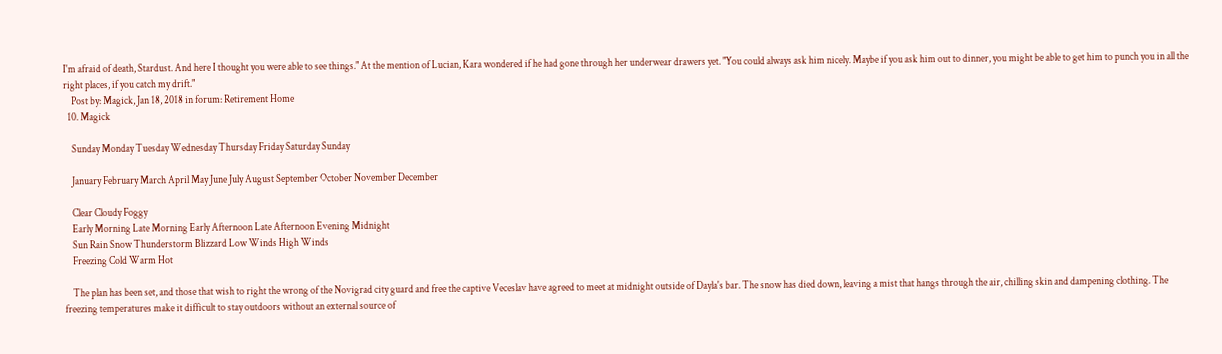I'm afraid of death, Stardust. And here I thought you were able to see things." At the mention of Lucian, Kara wondered if he had gone through her underwear drawers yet. "You could always ask him nicely. Maybe if you ask him out to dinner, you might be able to get him to punch you in all the right places, if you catch my drift."
    Post by: Magick, Jan 18, 2018 in forum: Retirement Home
  10. Magick

    Sunday Monday Tuesday Wednesday Thursday Friday Saturday Sunday

    January February March April May June July August September October November December

    Clear Cloudy Foggy
    Early Morning Late Morning Early Afternoon Late Afternoon Evening Midnight
    Sun Rain Snow Thunderstorm Blizzard Low Winds High Winds
    Freezing Cold Warm Hot

    The plan has been set, and those that wish to right the wrong of the Novigrad city guard and free the captive Veceslav have agreed to meet at midnight outside of Dayla's bar. The snow has died down, leaving a mist that hangs through the air, chilling skin and dampening clothing. The freezing temperatures make it difficult to stay outdoors without an external source of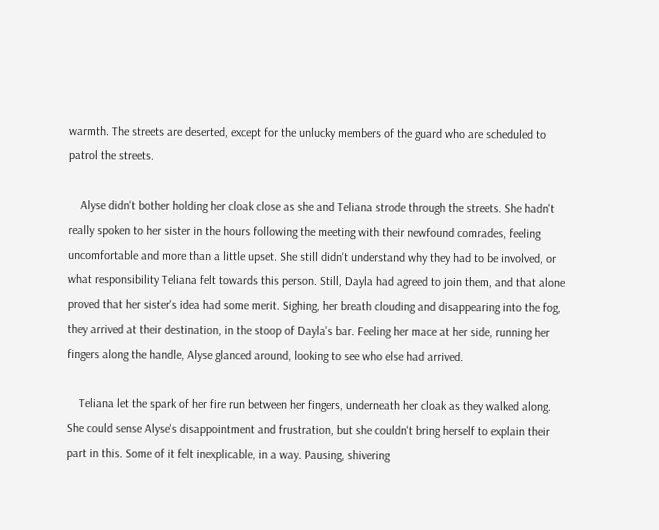warmth. The streets are deserted, except for the unlucky members of the guard who are scheduled to patrol the streets.

    Alyse didn't bother holding her cloak close as she and Teliana strode through the streets. She hadn't really spoken to her sister in the hours following the meeting with their newfound comrades, feeling uncomfortable and more than a little upset. She still didn't understand why they had to be involved, or what responsibility Teliana felt towards this person. Still, Dayla had agreed to join them, and that alone proved that her sister's idea had some merit. Sighing, her breath clouding and disappearing into the fog, they arrived at their destination, in the stoop of Dayla's bar. Feeling her mace at her side, running her fingers along the handle, Alyse glanced around, looking to see who else had arrived.

    Teliana let the spark of her fire run between her fingers, underneath her cloak as they walked along. She could sense Alyse's disappointment and frustration, but she couldn't bring herself to explain their part in this. Some of it felt inexplicable, in a way. Pausing, shivering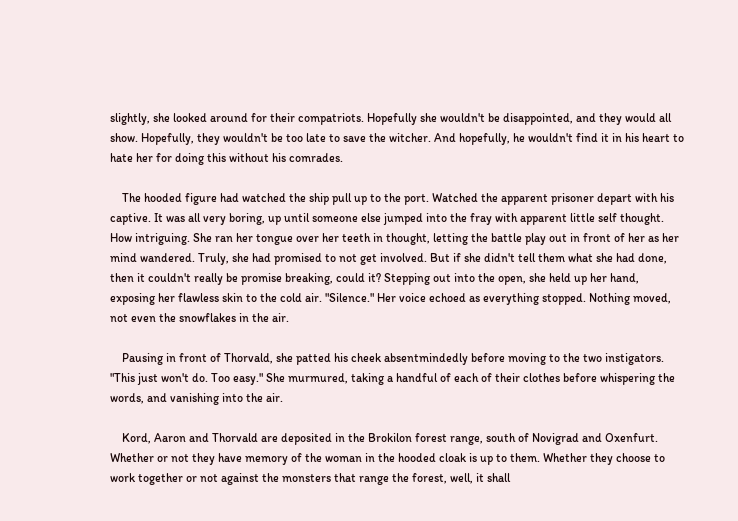slightly, she looked around for their compatriots. Hopefully she wouldn't be disappointed, and they would all show. Hopefully, they wouldn't be too late to save the witcher. And hopefully, he wouldn't find it in his heart to hate her for doing this without his comrades.

    The hooded figure had watched the ship pull up to the port. Watched the apparent prisoner depart with his captive. It was all very boring, up until someone else jumped into the fray with apparent little self thought. How intriguing. She ran her tongue over her teeth in thought, letting the battle play out in front of her as her mind wandered. Truly, she had promised to not get involved. But if she didn't tell them what she had done, then it couldn't really be promise breaking, could it? Stepping out into the open, she held up her hand, exposing her flawless skin to the cold air. "Silence." Her voice echoed as everything stopped. Nothing moved, not even the snowflakes in the air.

    Pausing in front of Thorvald, she patted his cheek absentmindedly before moving to the two instigators. "This just won't do. Too easy." She murmured, taking a handful of each of their clothes before whispering the words, and vanishing into the air.

    Kord, Aaron and Thorvald are deposited in the Brokilon forest range, south of Novigrad and Oxenfurt. Whether or not they have memory of the woman in the hooded cloak is up to them. Whether they choose to work together or not against the monsters that range the forest, well, it shall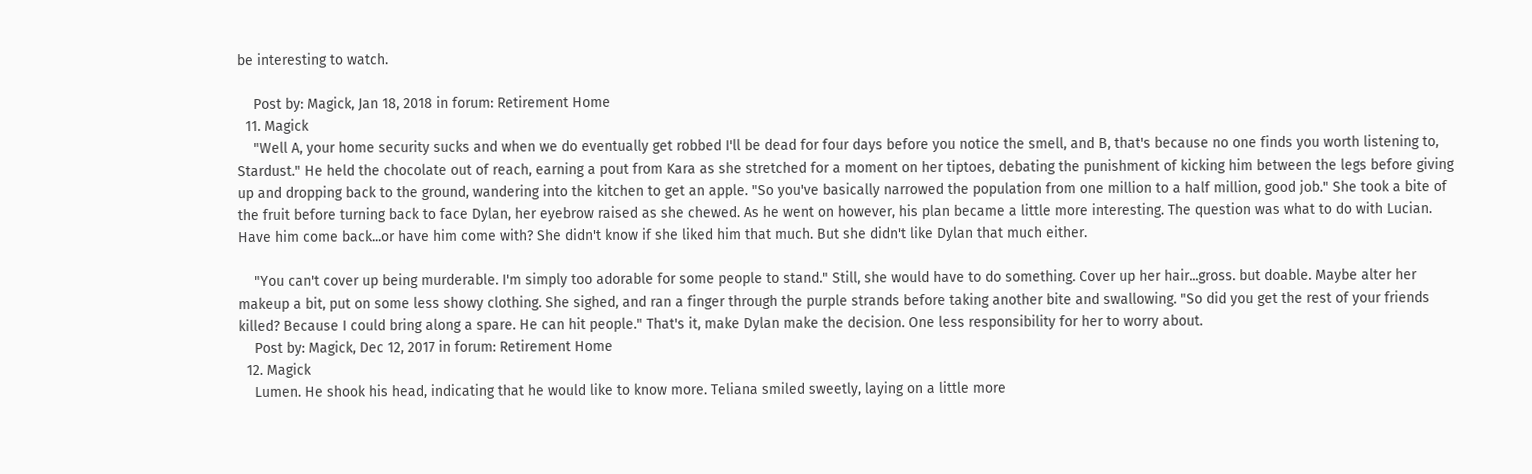be interesting to watch.

    Post by: Magick, Jan 18, 2018 in forum: Retirement Home
  11. Magick
    "Well A, your home security sucks and when we do eventually get robbed I'll be dead for four days before you notice the smell, and B, that's because no one finds you worth listening to, Stardust." He held the chocolate out of reach, earning a pout from Kara as she stretched for a moment on her tiptoes, debating the punishment of kicking him between the legs before giving up and dropping back to the ground, wandering into the kitchen to get an apple. "So you've basically narrowed the population from one million to a half million, good job." She took a bite of the fruit before turning back to face Dylan, her eyebrow raised as she chewed. As he went on however, his plan became a little more interesting. The question was what to do with Lucian. Have him come back...or have him come with? She didn't know if she liked him that much. But she didn't like Dylan that much either.

    "You can't cover up being murderable. I'm simply too adorable for some people to stand." Still, she would have to do something. Cover up her hair...gross. but doable. Maybe alter her makeup a bit, put on some less showy clothing. She sighed, and ran a finger through the purple strands before taking another bite and swallowing. "So did you get the rest of your friends killed? Because I could bring along a spare. He can hit people." That's it, make Dylan make the decision. One less responsibility for her to worry about.
    Post by: Magick, Dec 12, 2017 in forum: Retirement Home
  12. Magick
    Lumen. He shook his head, indicating that he would like to know more. Teliana smiled sweetly, laying on a little more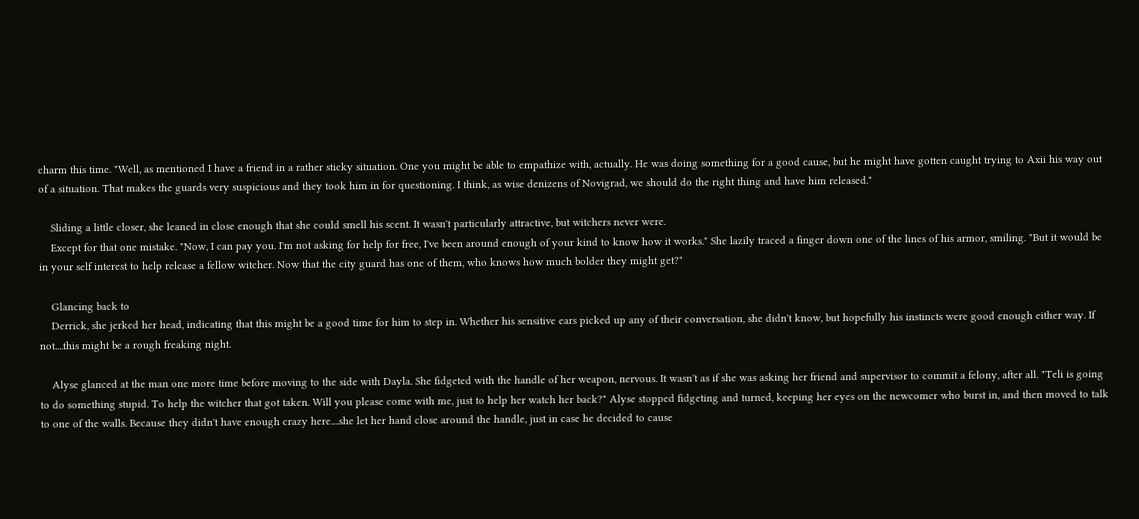charm this time. "Well, as mentioned I have a friend in a rather sticky situation. One you might be able to empathize with, actually. He was doing something for a good cause, but he might have gotten caught trying to Axii his way out of a situation. That makes the guards very suspicious and they took him in for questioning. I think, as wise denizens of Novigrad, we should do the right thing and have him released."

    Sliding a little closer, she leaned in close enough that she could smell his scent. It wasn't particularly attractive, but witchers never were.
    Except for that one mistake. "Now, I can pay you. I'm not asking for help for free, I've been around enough of your kind to know how it works." She lazily traced a finger down one of the lines of his armor, smiling. "But it would be in your self interest to help release a fellow witcher. Now that the city guard has one of them, who knows how much bolder they might get?"

    Glancing back to
    Derrick, she jerked her head, indicating that this might be a good time for him to step in. Whether his sensitive ears picked up any of their conversation, she didn't know, but hopefully his instincts were good enough either way. If not....this might be a rough freaking night.

    Alyse glanced at the man one more time before moving to the side with Dayla. She fidgeted with the handle of her weapon, nervous. It wasn't as if she was asking her friend and supervisor to commit a felony, after all. "Teli is going to do something stupid. To help the witcher that got taken. Will you please come with me, just to help her watch her back?" Alyse stopped fidgeting and turned, keeping her eyes on the newcomer who burst in, and then moved to talk to one of the walls. Because they didn't have enough crazy here....she let her hand close around the handle, just in case he decided to cause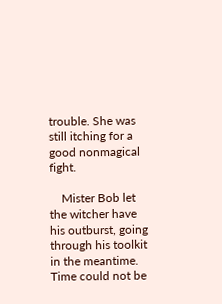trouble. She was still itching for a good nonmagical fight.

    Mister Bob let the witcher have his outburst, going through his toolkit in the meantime. Time could not be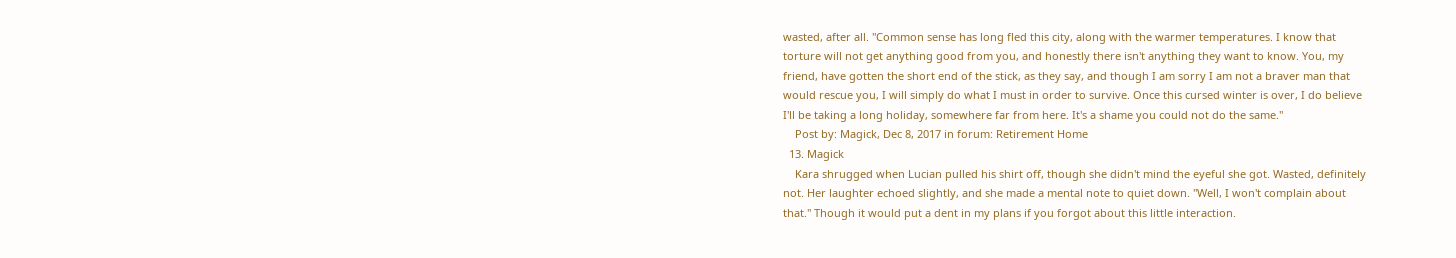wasted, after all. "Common sense has long fled this city, along with the warmer temperatures. I know that torture will not get anything good from you, and honestly there isn't anything they want to know. You, my friend, have gotten the short end of the stick, as they say, and though I am sorry I am not a braver man that would rescue you, I will simply do what I must in order to survive. Once this cursed winter is over, I do believe I'll be taking a long holiday, somewhere far from here. It's a shame you could not do the same."
    Post by: Magick, Dec 8, 2017 in forum: Retirement Home
  13. Magick
    Kara shrugged when Lucian pulled his shirt off, though she didn't mind the eyeful she got. Wasted, definitely not. Her laughter echoed slightly, and she made a mental note to quiet down. "Well, I won't complain about that." Though it would put a dent in my plans if you forgot about this little interaction.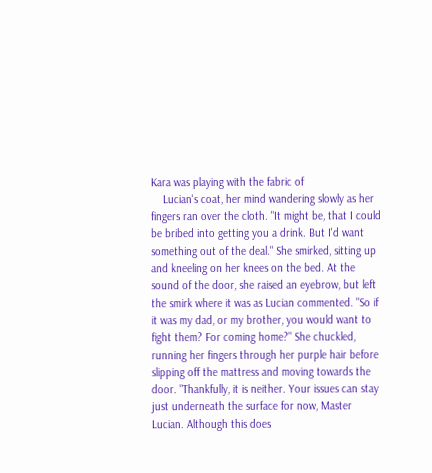Kara was playing with the fabric of
    Lucian's coat, her mind wandering slowly as her fingers ran over the cloth. "It might be, that I could be bribed into getting you a drink. But I'd want something out of the deal." She smirked, sitting up and kneeling on her knees on the bed. At the sound of the door, she raised an eyebrow, but left the smirk where it was as Lucian commented. "So if it was my dad, or my brother, you would want to fight them? For coming home?" She chuckled, running her fingers through her purple hair before slipping off the mattress and moving towards the door. "Thankfully, it is neither. Your issues can stay just underneath the surface for now, Master Lucian. Although this does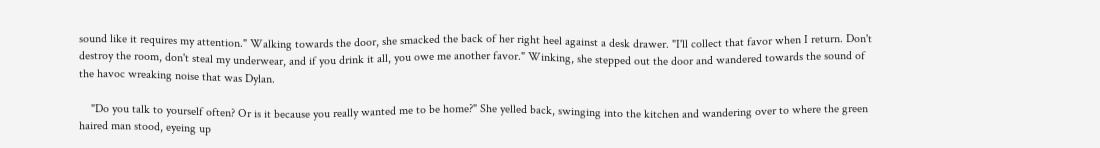sound like it requires my attention." Walking towards the door, she smacked the back of her right heel against a desk drawer. "I'll collect that favor when I return. Don't destroy the room, don't steal my underwear, and if you drink it all, you owe me another favor." Winking, she stepped out the door and wandered towards the sound of the havoc wreaking noise that was Dylan.

    "Do you talk to yourself often? Or is it because you really wanted me to be home?" She yelled back, swinging into the kitchen and wandering over to where the green haired man stood, eyeing up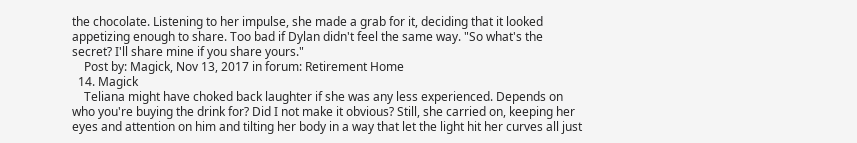the chocolate. Listening to her impulse, she made a grab for it, deciding that it looked appetizing enough to share. Too bad if Dylan didn't feel the same way. "So what's the secret? I'll share mine if you share yours."
    Post by: Magick, Nov 13, 2017 in forum: Retirement Home
  14. Magick
    Teliana might have choked back laughter if she was any less experienced. Depends on who you're buying the drink for? Did I not make it obvious? Still, she carried on, keeping her eyes and attention on him and tilting her body in a way that let the light hit her curves all just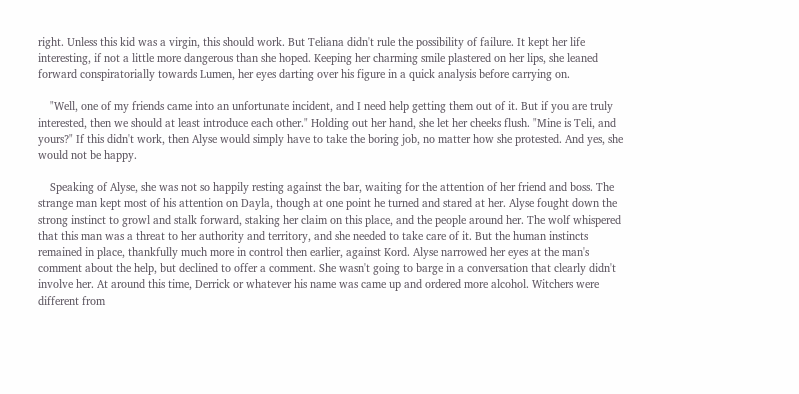right. Unless this kid was a virgin, this should work. But Teliana didn't rule the possibility of failure. It kept her life interesting, if not a little more dangerous than she hoped. Keeping her charming smile plastered on her lips, she leaned forward conspiratorially towards Lumen, her eyes darting over his figure in a quick analysis before carrying on.

    "Well, one of my friends came into an unfortunate incident, and I need help getting them out of it. But if you are truly interested, then we should at least introduce each other." Holding out her hand, she let her cheeks flush. "Mine is Teli, and yours?" If this didn't work, then Alyse would simply have to take the boring job, no matter how she protested. And yes, she would not be happy.

    Speaking of Alyse, she was not so happily resting against the bar, waiting for the attention of her friend and boss. The strange man kept most of his attention on Dayla, though at one point he turned and stared at her. Alyse fought down the strong instinct to growl and stalk forward, staking her claim on this place, and the people around her. The wolf whispered that this man was a threat to her authority and territory, and she needed to take care of it. But the human instincts remained in place, thankfully much more in control then earlier, against Kord. Alyse narrowed her eyes at the man's comment about the help, but declined to offer a comment. She wasn't going to barge in a conversation that clearly didn't involve her. At around this time, Derrick or whatever his name was came up and ordered more alcohol. Witchers were different from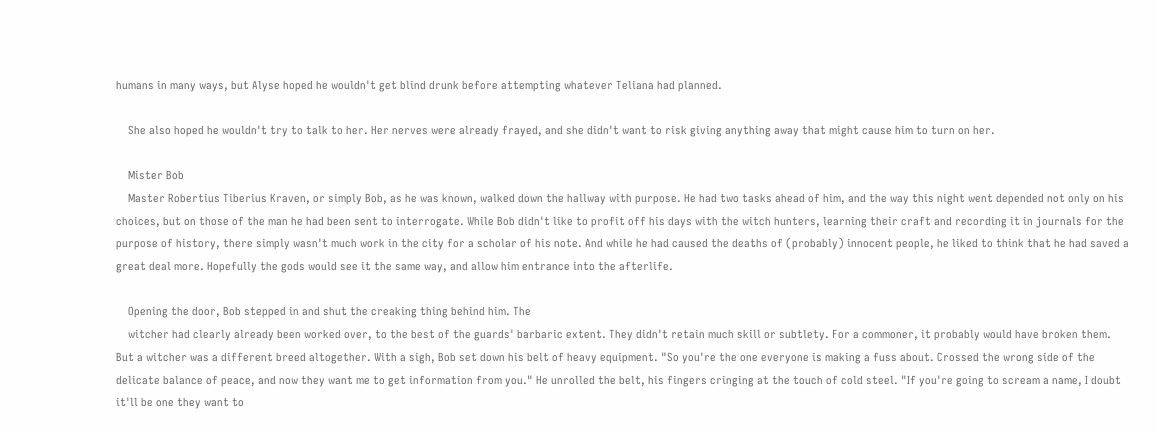humans in many ways, but Alyse hoped he wouldn't get blind drunk before attempting whatever Teliana had planned.

    She also hoped he wouldn't try to talk to her. Her nerves were already frayed, and she didn't want to risk giving anything away that might cause him to turn on her.

    Mister Bob
    Master Robertius Tiberius Kraven, or simply Bob, as he was known, walked down the hallway with purpose. He had two tasks ahead of him, and the way this night went depended not only on his choices, but on those of the man he had been sent to interrogate. While Bob didn't like to profit off his days with the witch hunters, learning their craft and recording it in journals for the purpose of history, there simply wasn't much work in the city for a scholar of his note. And while he had caused the deaths of (probably) innocent people, he liked to think that he had saved a great deal more. Hopefully the gods would see it the same way, and allow him entrance into the afterlife.

    Opening the door, Bob stepped in and shut the creaking thing behind him. The
    witcher had clearly already been worked over, to the best of the guards' barbaric extent. They didn't retain much skill or subtlety. For a commoner, it probably would have broken them. But a witcher was a different breed altogether. With a sigh, Bob set down his belt of heavy equipment. "So you're the one everyone is making a fuss about. Crossed the wrong side of the delicate balance of peace, and now they want me to get information from you." He unrolled the belt, his fingers cringing at the touch of cold steel. "If you're going to scream a name, I doubt it'll be one they want to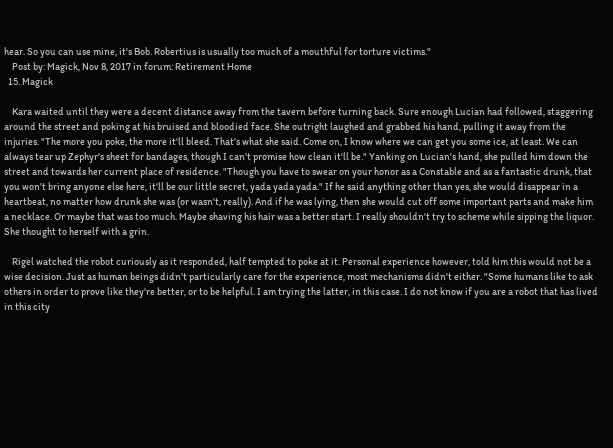hear. So you can use mine, it's Bob. Robertius is usually too much of a mouthful for torture victims."
    Post by: Magick, Nov 8, 2017 in forum: Retirement Home
  15. Magick

    Kara waited until they were a decent distance away from the tavern before turning back. Sure enough Lucian had followed, staggering around the street and poking at his bruised and bloodied face. She outright laughed and grabbed his hand, pulling it away from the injuries. "The more you poke, the more it'll bleed. That's what she said. Come on, I know where we can get you some ice, at least. We can always tear up Zephyr's sheet for bandages, though I can't promise how clean it'll be." Yanking on Lucian's hand, she pulled him down the street and towards her current place of residence. "Though you have to swear on your honor as a Constable and as a fantastic drunk, that you won't bring anyone else here, it'll be our little secret, yada yada yada." If he said anything other than yes, she would disappear in a heartbeat, no matter how drunk she was (or wasn't, really). And if he was lying, then she would cut off some important parts and make him a necklace. Or maybe that was too much. Maybe shaving his hair was a better start. I really shouldn't try to scheme while sipping the liquor. She thought to herself with a grin.

    Rigel watched the robot curiously as it responded, half tempted to poke at it. Personal experience however, told him this would not be a wise decision. Just as human beings didn't particularly care for the experience, most mechanisms didn't either. "Some humans like to ask others in order to prove like they're better, or to be helpful. I am trying the latter, in this case. I do not know if you are a robot that has lived in this city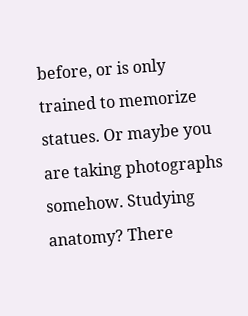before, or is only trained to memorize statues. Or maybe you are taking photographs somehow. Studying anatomy? There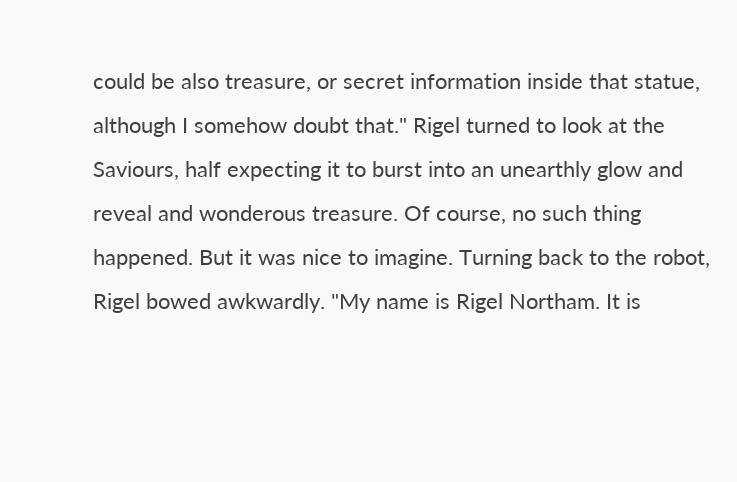could be also treasure, or secret information inside that statue, although I somehow doubt that." Rigel turned to look at the Saviours, half expecting it to burst into an unearthly glow and reveal and wonderous treasure. Of course, no such thing happened. But it was nice to imagine. Turning back to the robot, Rigel bowed awkwardly. "My name is Rigel Northam. It is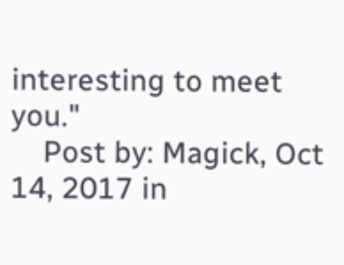interesting to meet you."
    Post by: Magick, Oct 14, 2017 in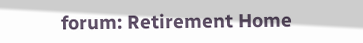forum: Retirement Home